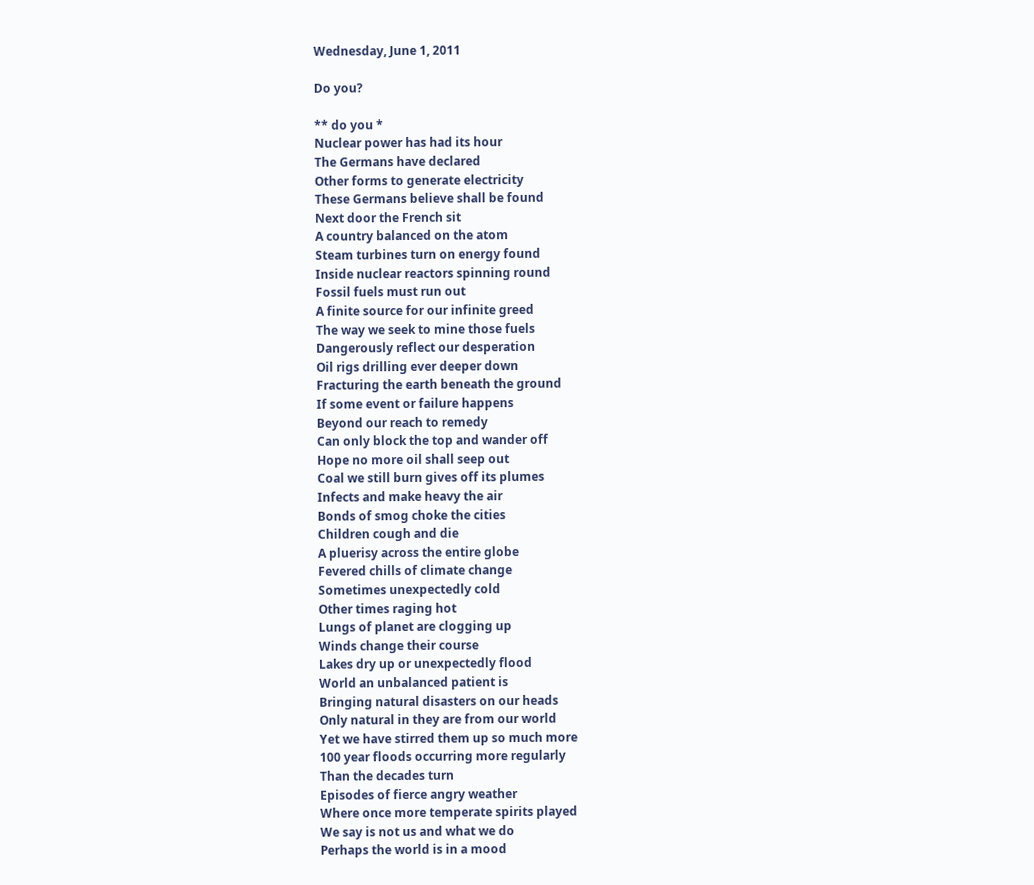Wednesday, June 1, 2011

Do you?

** do you *
Nuclear power has had its hour
The Germans have declared
Other forms to generate electricity
These Germans believe shall be found
Next door the French sit
A country balanced on the atom
Steam turbines turn on energy found
Inside nuclear reactors spinning round
Fossil fuels must run out
A finite source for our infinite greed
The way we seek to mine those fuels
Dangerously reflect our desperation
Oil rigs drilling ever deeper down
Fracturing the earth beneath the ground
If some event or failure happens
Beyond our reach to remedy
Can only block the top and wander off
Hope no more oil shall seep out
Coal we still burn gives off its plumes
Infects and make heavy the air
Bonds of smog choke the cities
Children cough and die
A pluerisy across the entire globe
Fevered chills of climate change
Sometimes unexpectedly cold
Other times raging hot
Lungs of planet are clogging up
Winds change their course
Lakes dry up or unexpectedly flood
World an unbalanced patient is
Bringing natural disasters on our heads
Only natural in they are from our world
Yet we have stirred them up so much more
100 year floods occurring more regularly
Than the decades turn
Episodes of fierce angry weather
Where once more temperate spirits played
We say is not us and what we do
Perhaps the world is in a mood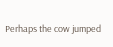Perhaps the cow jumped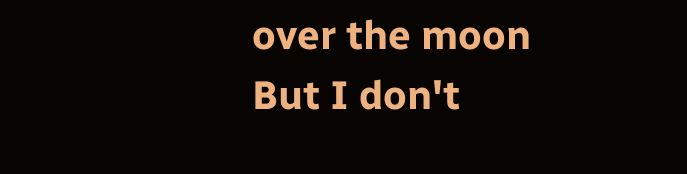over the moon
But I don't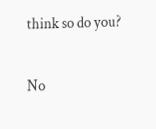think so do you?

No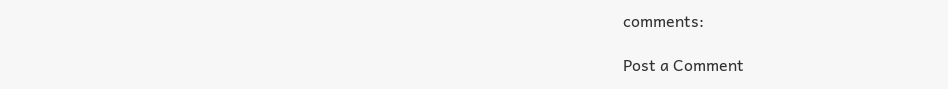comments:

Post a Comment